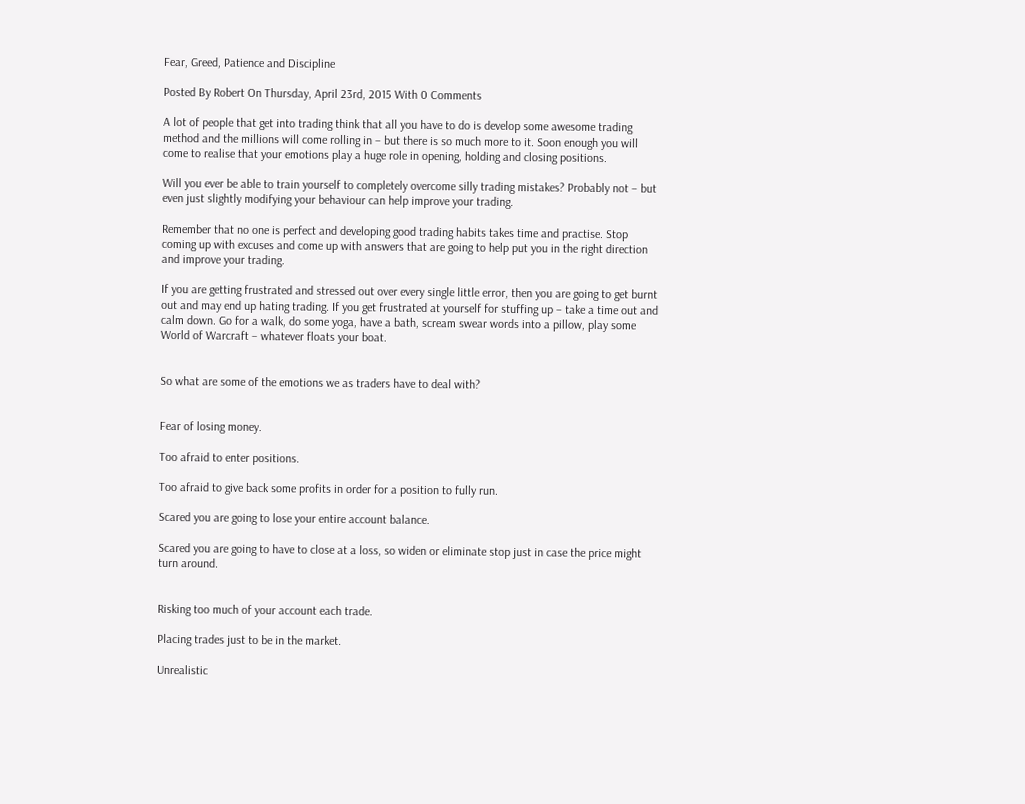Fear, Greed, Patience and Discipline

Posted By Robert On Thursday, April 23rd, 2015 With 0 Comments

A lot of people that get into trading think that all you have to do is develop some awesome trading method and the millions will come rolling in – but there is so much more to it. Soon enough you will come to realise that your emotions play a huge role in opening, holding and closing positions.

Will you ever be able to train yourself to completely overcome silly trading mistakes? Probably not – but even just slightly modifying your behaviour can help improve your trading.

Remember that no one is perfect and developing good trading habits takes time and practise. Stop coming up with excuses and come up with answers that are going to help put you in the right direction and improve your trading.

If you are getting frustrated and stressed out over every single little error, then you are going to get burnt out and may end up hating trading. If you get frustrated at yourself for stuffing up – take a time out and calm down. Go for a walk, do some yoga, have a bath, scream swear words into a pillow, play some World of Warcraft – whatever floats your boat.


So what are some of the emotions we as traders have to deal with?


Fear of losing money.

Too afraid to enter positions.

Too afraid to give back some profits in order for a position to fully run.

Scared you are going to lose your entire account balance.

Scared you are going to have to close at a loss, so widen or eliminate stop just in case the price might turn around.


Risking too much of your account each trade.

Placing trades just to be in the market.

Unrealistic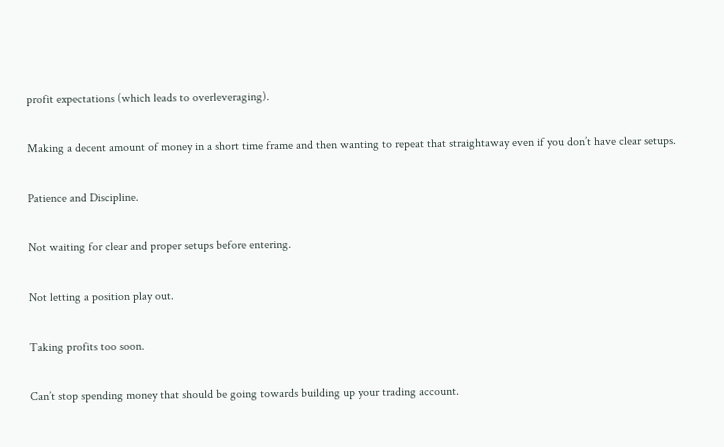profit expectations (which leads to overleveraging).

Making a decent amount of money in a short time frame and then wanting to repeat that straightaway even if you don’t have clear setups.

Patience and Discipline.

Not waiting for clear and proper setups before entering.

Not letting a position play out.

Taking profits too soon.

Can’t stop spending money that should be going towards building up your trading account.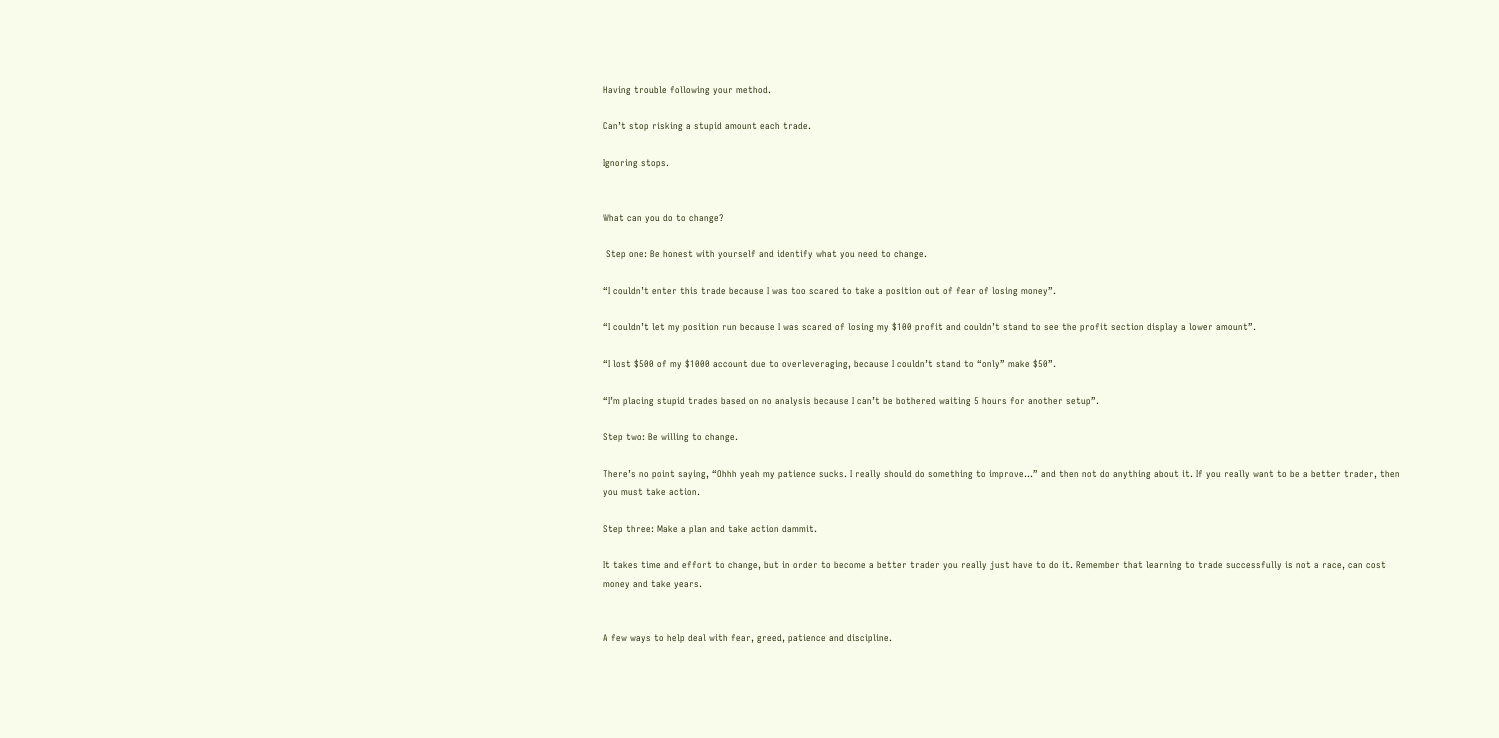Having trouble following your method.

Can’t stop risking a stupid amount each trade.

Ignoring stops.


What can you do to change?

 Step one: Be honest with yourself and identify what you need to change.

“I couldn’t enter this trade because I was too scared to take a position out of fear of losing money”.

“I couldn’t let my position run because I was scared of losing my $100 profit and couldn’t stand to see the profit section display a lower amount”.

“I lost $500 of my $1000 account due to overleveraging, because I couldn’t stand to “only” make $50”.

“I’m placing stupid trades based on no analysis because I can’t be bothered waiting 5 hours for another setup”.

Step two: Be willing to change.

There’s no point saying, “Ohhh yeah my patience sucks. I really should do something to improve…” and then not do anything about it. If you really want to be a better trader, then you must take action.

Step three: Make a plan and take action dammit.

It takes time and effort to change, but in order to become a better trader you really just have to do it. Remember that learning to trade successfully is not a race, can cost money and take years.


A few ways to help deal with fear, greed, patience and discipline.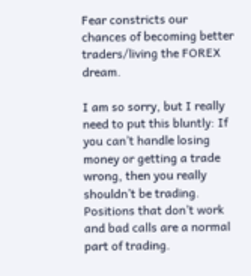Fear constricts our chances of becoming better traders/living the FOREX dream.

I am so sorry, but I really need to put this bluntly: If you can’t handle losing money or getting a trade wrong, then you really shouldn’t be trading. Positions that don’t work and bad calls are a normal part of trading.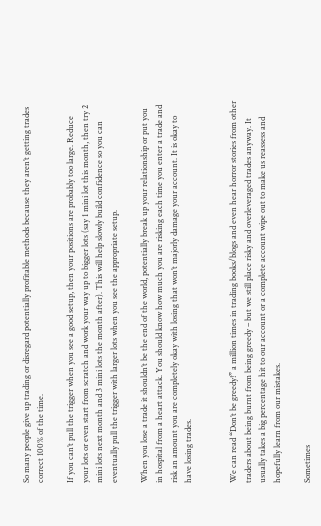So many people give up trading or disregard potentially profitable methods because they aren’t getting trades correct 100% of the time.

If you can’t pull the trigger when you see a good setup, then your positions are probably too large. Reduce your lots or even start from scratch and work your way up to bigger lots (say 1 mini lot this month, then try 2 mini lots next month and 3 mini lots the month after). This will help slowly build confidence so you can eventually pull the trigger with larger lots when you see the appropriate setup.

When you lose a trade it shouldn’t be the end of the world, potentially break up your relationship or put you in hospital from a heart attack. You should know how much you are risking each time you enter a trade and risk an amount you are completely okay with losing that won’t majorly damage your account. It is okay to have losing trades.


We can read “Don’t be greedy!” a million times in trading books/blogs and even hear horror stories from other traders about being burnt from being greedy – but we still place risky and overleveraged trades anyway. It usually takes a big percentage hit to our account or a complete account wipe out to make us reassess and hopefully learn from our mistakes.

Sometimes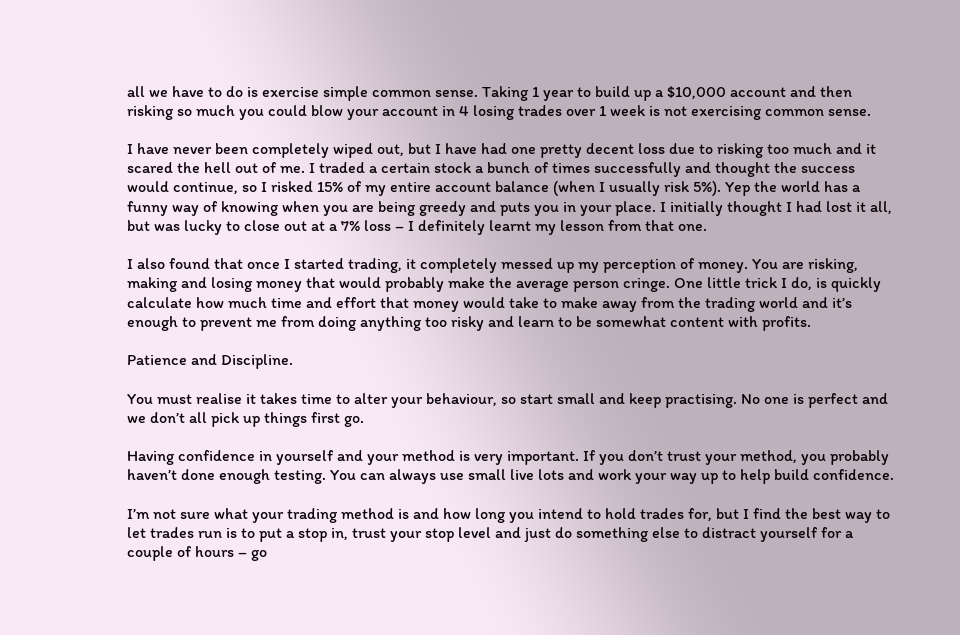all we have to do is exercise simple common sense. Taking 1 year to build up a $10,000 account and then risking so much you could blow your account in 4 losing trades over 1 week is not exercising common sense.

I have never been completely wiped out, but I have had one pretty decent loss due to risking too much and it scared the hell out of me. I traded a certain stock a bunch of times successfully and thought the success would continue, so I risked 15% of my entire account balance (when I usually risk 5%). Yep the world has a funny way of knowing when you are being greedy and puts you in your place. I initially thought I had lost it all, but was lucky to close out at a 7% loss – I definitely learnt my lesson from that one.

I also found that once I started trading, it completely messed up my perception of money. You are risking, making and losing money that would probably make the average person cringe. One little trick I do, is quickly calculate how much time and effort that money would take to make away from the trading world and it’s enough to prevent me from doing anything too risky and learn to be somewhat content with profits.

Patience and Discipline.

You must realise it takes time to alter your behaviour, so start small and keep practising. No one is perfect and we don’t all pick up things first go.

Having confidence in yourself and your method is very important. If you don’t trust your method, you probably haven’t done enough testing. You can always use small live lots and work your way up to help build confidence.

I’m not sure what your trading method is and how long you intend to hold trades for, but I find the best way to let trades run is to put a stop in, trust your stop level and just do something else to distract yourself for a couple of hours – go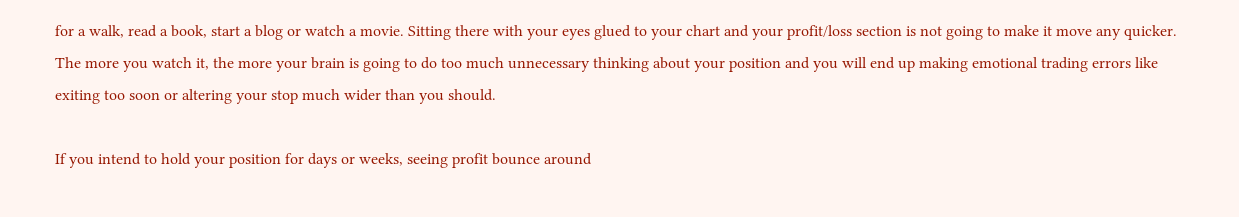for a walk, read a book, start a blog or watch a movie. Sitting there with your eyes glued to your chart and your profit/loss section is not going to make it move any quicker. The more you watch it, the more your brain is going to do too much unnecessary thinking about your position and you will end up making emotional trading errors like exiting too soon or altering your stop much wider than you should.

If you intend to hold your position for days or weeks, seeing profit bounce around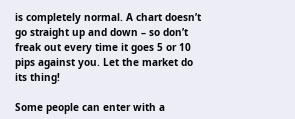is completely normal. A chart doesn’t go straight up and down – so don’t freak out every time it goes 5 or 10 pips against you. Let the market do its thing!

Some people can enter with a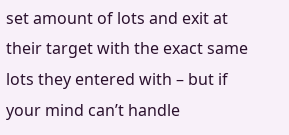set amount of lots and exit at their target with the exact same lots they entered with – but if your mind can’t handle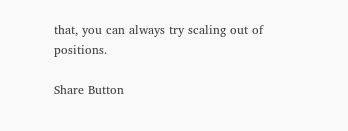that, you can always try scaling out of positions.

Share Button